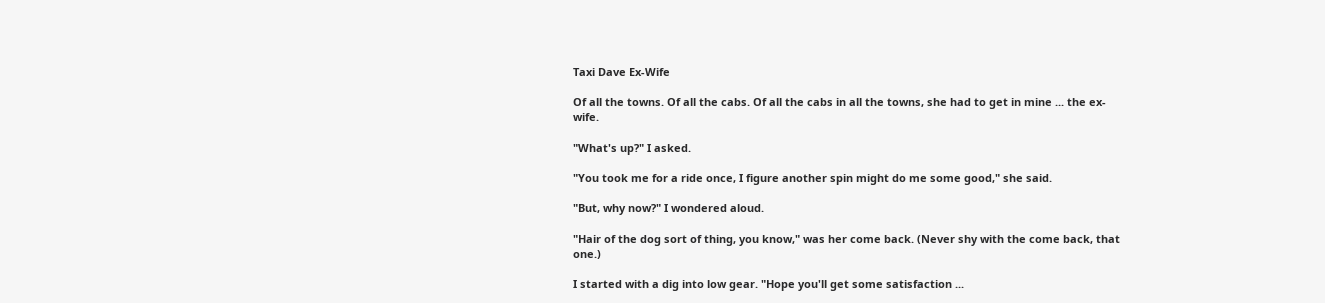Taxi Dave Ex-Wife

Of all the towns. Of all the cabs. Of all the cabs in all the towns, she had to get in mine ... the ex-wife.

"What's up?" I asked.

"You took me for a ride once, I figure another spin might do me some good," she said.

"But, why now?" I wondered aloud.

"Hair of the dog sort of thing, you know," was her come back. (Never shy with the come back, that one.)

I started with a dig into low gear. "Hope you'll get some satisfaction ...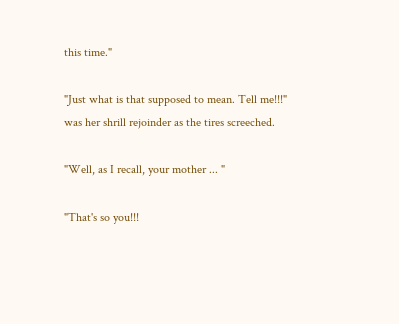this time."

"Just what is that supposed to mean. Tell me!!!" was her shrill rejoinder as the tires screeched.

"Well, as I recall, your mother ... "

"That's so you!!!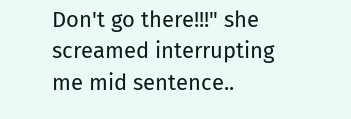Don't go there!!!" she screamed interrupting me mid sentence..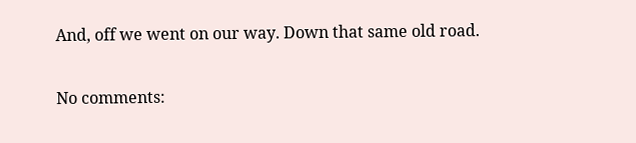And, off we went on our way. Down that same old road.

No comments: